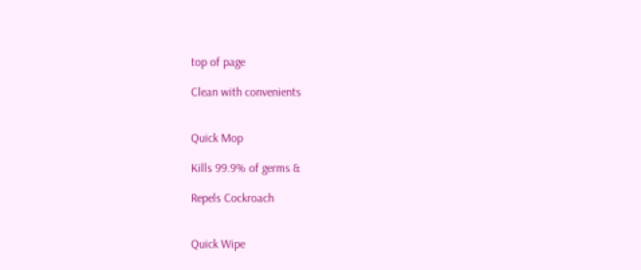top of page

Clean with convenients


Quick Mop

Kills 99.9% of germs &

Repels Cockroach


Quick Wipe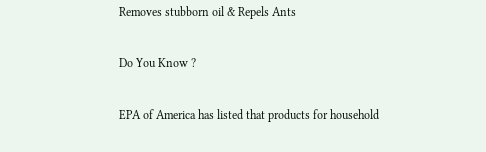Removes stubborn oil & Repels Ants

Do You Know ?

EPA of America has listed that products for household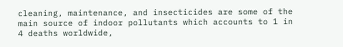cleaning, maintenance, and insecticides are some of the main source of indoor pollutants which accounts to 1 in 4 deaths worldwide,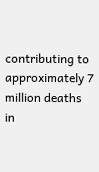contributing to approximately 7 million deaths in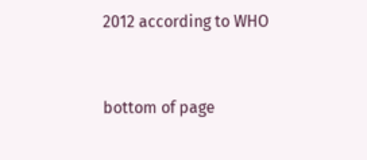2012 according to WHO



bottom of page